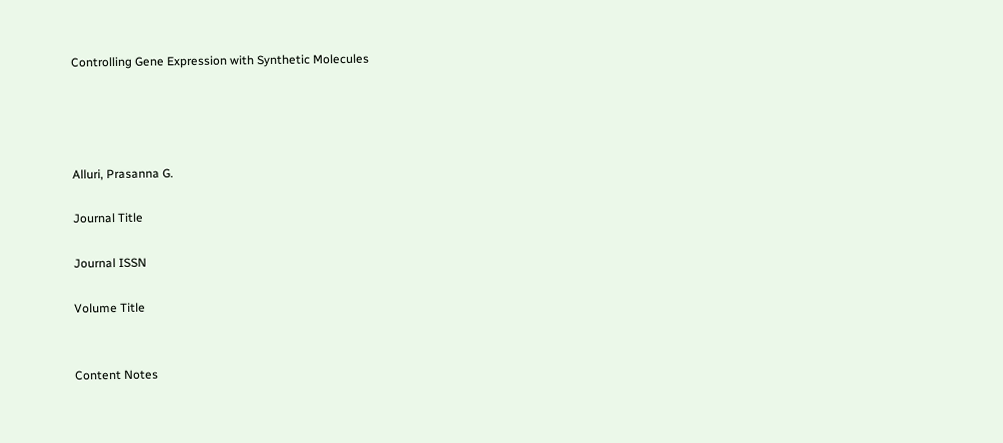Controlling Gene Expression with Synthetic Molecules




Alluri, Prasanna G.

Journal Title

Journal ISSN

Volume Title


Content Notes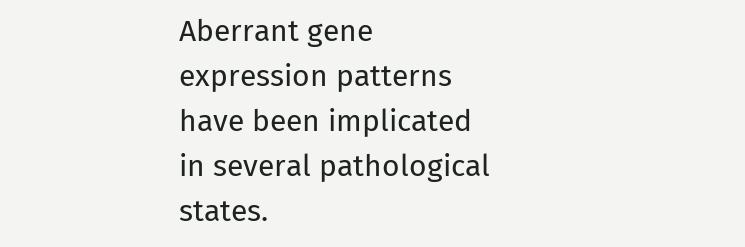Aberrant gene expression patterns have been implicated in several pathological states.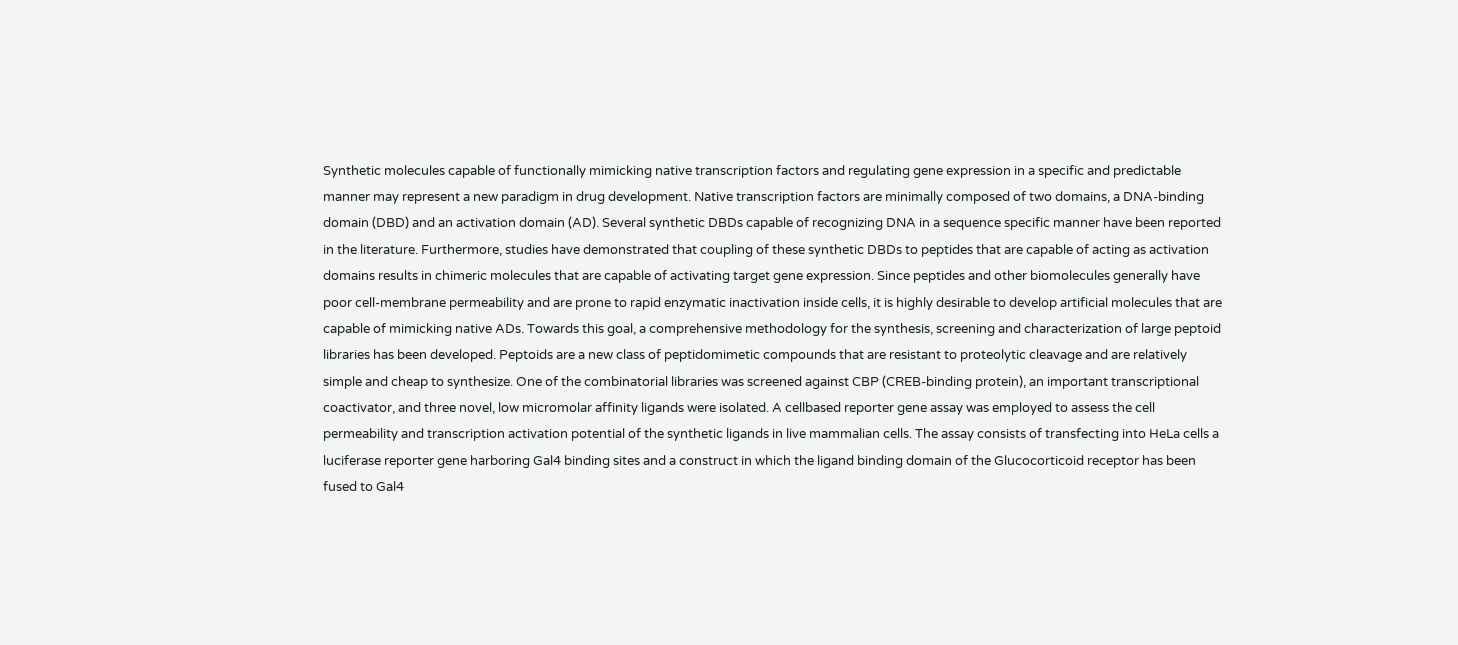Synthetic molecules capable of functionally mimicking native transcription factors and regulating gene expression in a specific and predictable manner may represent a new paradigm in drug development. Native transcription factors are minimally composed of two domains, a DNA-binding domain (DBD) and an activation domain (AD). Several synthetic DBDs capable of recognizing DNA in a sequence specific manner have been reported in the literature. Furthermore, studies have demonstrated that coupling of these synthetic DBDs to peptides that are capable of acting as activation domains results in chimeric molecules that are capable of activating target gene expression. Since peptides and other biomolecules generally have poor cell-membrane permeability and are prone to rapid enzymatic inactivation inside cells, it is highly desirable to develop artificial molecules that are capable of mimicking native ADs. Towards this goal, a comprehensive methodology for the synthesis, screening and characterization of large peptoid libraries has been developed. Peptoids are a new class of peptidomimetic compounds that are resistant to proteolytic cleavage and are relatively simple and cheap to synthesize. One of the combinatorial libraries was screened against CBP (CREB-binding protein), an important transcriptional coactivator, and three novel, low micromolar affinity ligands were isolated. A cellbased reporter gene assay was employed to assess the cell permeability and transcription activation potential of the synthetic ligands in live mammalian cells. The assay consists of transfecting into HeLa cells a luciferase reporter gene harboring Gal4 binding sites and a construct in which the ligand binding domain of the Glucocorticoid receptor has been fused to Gal4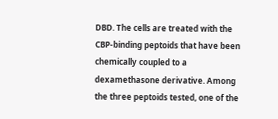DBD. The cells are treated with the CBP-binding peptoids that have been chemically coupled to a dexamethasone derivative. Among the three peptoids tested, one of the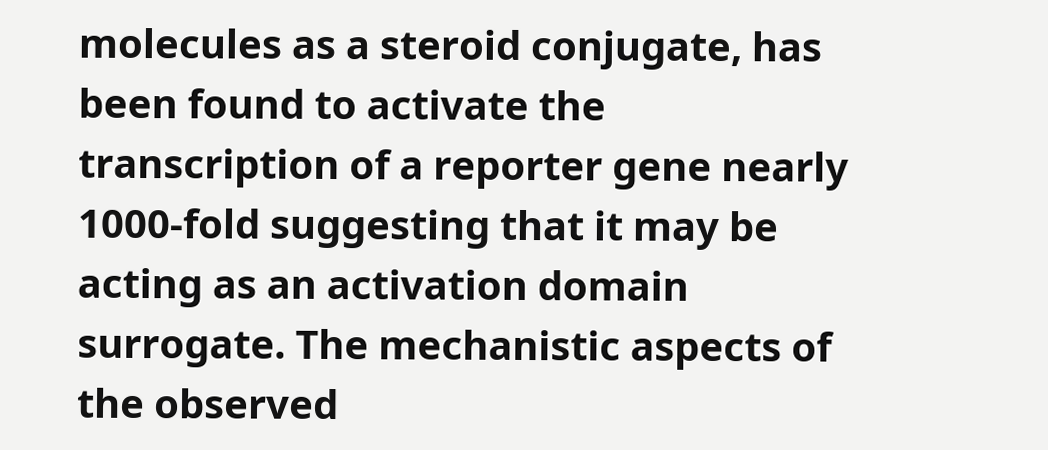molecules as a steroid conjugate, has been found to activate the transcription of a reporter gene nearly 1000-fold suggesting that it may be acting as an activation domain surrogate. The mechanistic aspects of the observed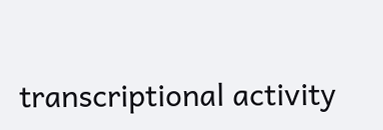transcriptional activity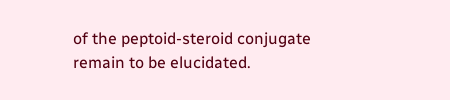of the peptoid-steroid conjugate remain to be elucidated.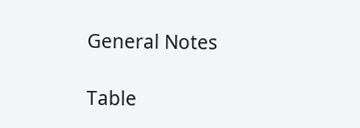General Notes

Table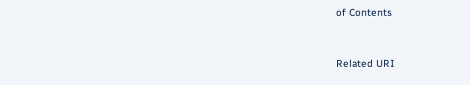of Contents


Related URI